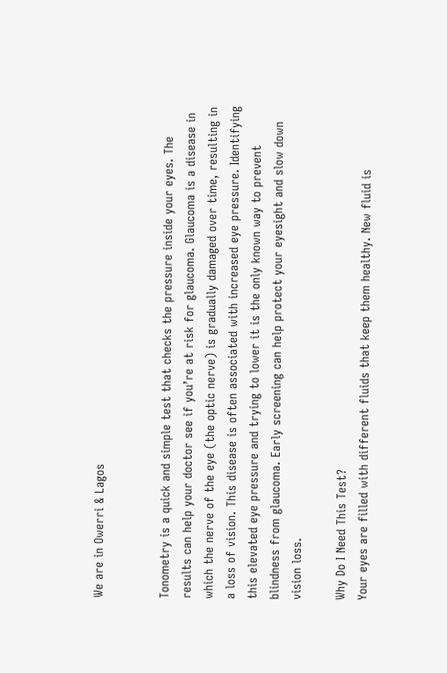We are in Owerri & Lagos


Tonometry is a quick and simple test that checks the pressure inside your eyes. The results can help your doctor see if you’re at risk for glaucoma. Glaucoma is a disease in which the nerve of the eye (the optic nerve) is gradually damaged over time, resulting in a loss of vision. This disease is often associated with increased eye pressure. Identifying this elevated eye pressure and trying to lower it is the only known way to prevent blindness from glaucoma. Early screening can help protect your eyesight and slow down vision loss.

Why Do I Need This Test?
Your eyes are filled with different fluids that keep them healthy. New fluid is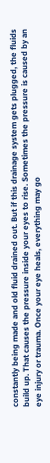constantly being made and old fluid drained out. But if this drainage system gets plugged, the fluids build up. That causes the pressure inside your eyes to rise. Sometimes the pressure is caused by an eye injury or trauma. Once your eye heals, everything may go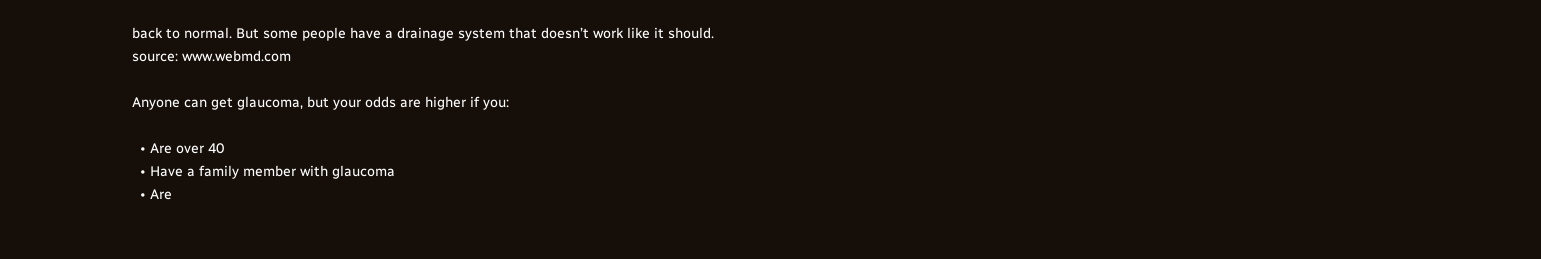back to normal. But some people have a drainage system that doesn’t work like it should.
source: www.webmd.com

Anyone can get glaucoma, but your odds are higher if you:

  • Are over 40
  • Have a family member with glaucoma
  • Are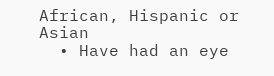African, Hispanic or Asian
  • Have had an eye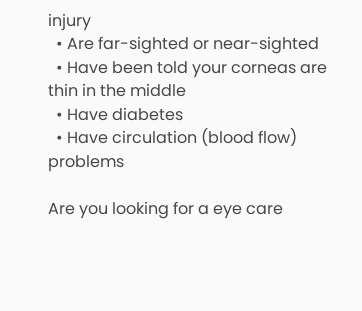injury
  • Are far-sighted or near-sighted
  • Have been told your corneas are thin in the middle
  • Have diabetes
  • Have circulation (blood flow) problems

Are you looking for a eye care